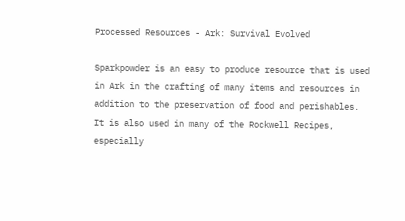Processed Resources - Ark: Survival Evolved

Sparkpowder is an easy to produce resource that is used in Ark in the crafting of many items and resources in addition to the preservation of food and perishables. It is also used in many of the Rockwell Recipes, especially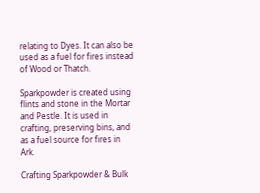relating to Dyes. It can also be used as a fuel for fires instead of Wood or Thatch.

Sparkpowder is created using flints and stone in the Mortar and Pestle. It is used in crafting, preserving bins, and as a fuel source for fires in Ark.

Crafting Sparkpowder & Bulk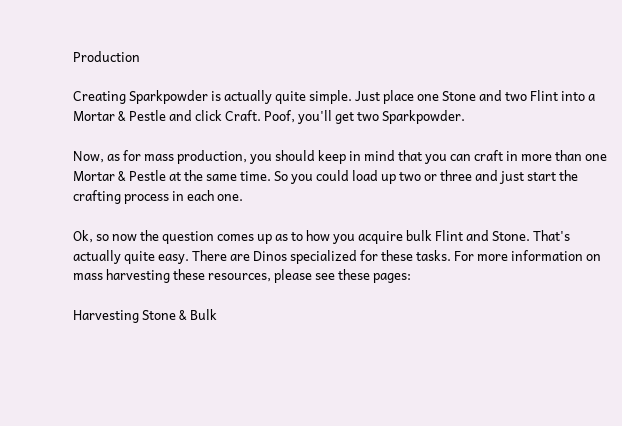Production

Creating Sparkpowder is actually quite simple. Just place one Stone and two Flint into a Mortar & Pestle and click Craft. Poof, you'll get two Sparkpowder.

Now, as for mass production, you should keep in mind that you can craft in more than one Mortar & Pestle at the same time. So you could load up two or three and just start the crafting process in each one.

Ok, so now the question comes up as to how you acquire bulk Flint and Stone. That's actually quite easy. There are Dinos specialized for these tasks. For more information on mass harvesting these resources, please see these pages:

Harvesting Stone & Bulk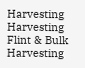Harvesting
Harvesting Flint & Bulk Harvesting